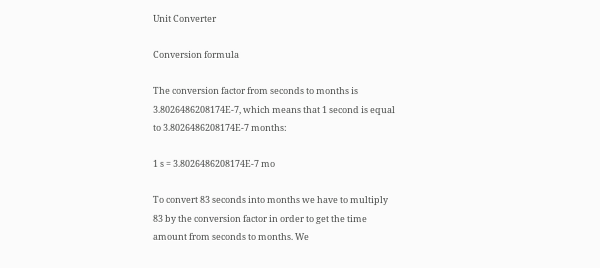Unit Converter

Conversion formula

The conversion factor from seconds to months is 3.8026486208174E-7, which means that 1 second is equal to 3.8026486208174E-7 months:

1 s = 3.8026486208174E-7 mo

To convert 83 seconds into months we have to multiply 83 by the conversion factor in order to get the time amount from seconds to months. We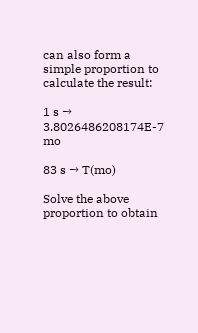can also form a simple proportion to calculate the result:

1 s → 3.8026486208174E-7 mo

83 s → T(mo)

Solve the above proportion to obtain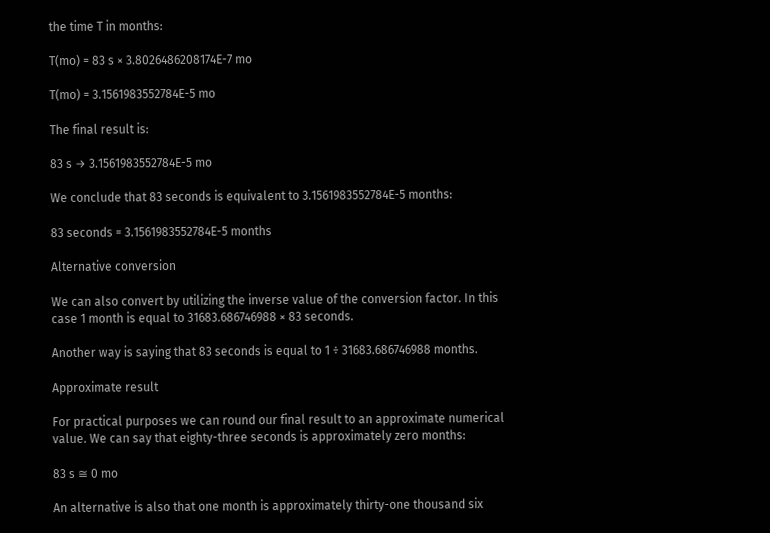the time T in months:

T(mo) = 83 s × 3.8026486208174E-7 mo

T(mo) = 3.1561983552784E-5 mo

The final result is:

83 s → 3.1561983552784E-5 mo

We conclude that 83 seconds is equivalent to 3.1561983552784E-5 months:

83 seconds = 3.1561983552784E-5 months

Alternative conversion

We can also convert by utilizing the inverse value of the conversion factor. In this case 1 month is equal to 31683.686746988 × 83 seconds.

Another way is saying that 83 seconds is equal to 1 ÷ 31683.686746988 months.

Approximate result

For practical purposes we can round our final result to an approximate numerical value. We can say that eighty-three seconds is approximately zero months:

83 s ≅ 0 mo

An alternative is also that one month is approximately thirty-one thousand six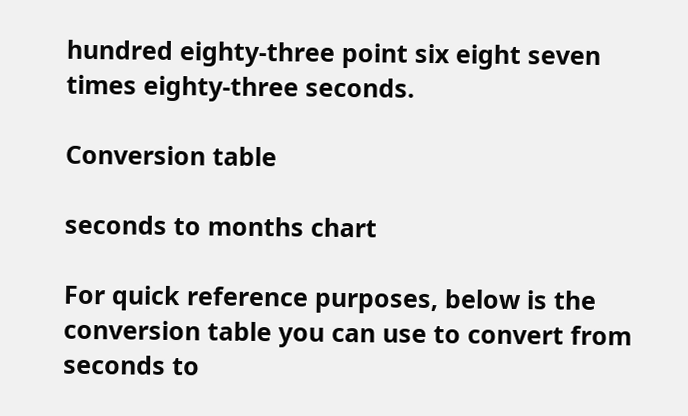hundred eighty-three point six eight seven times eighty-three seconds.

Conversion table

seconds to months chart

For quick reference purposes, below is the conversion table you can use to convert from seconds to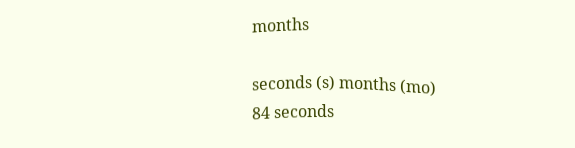months

seconds (s) months (mo)
84 seconds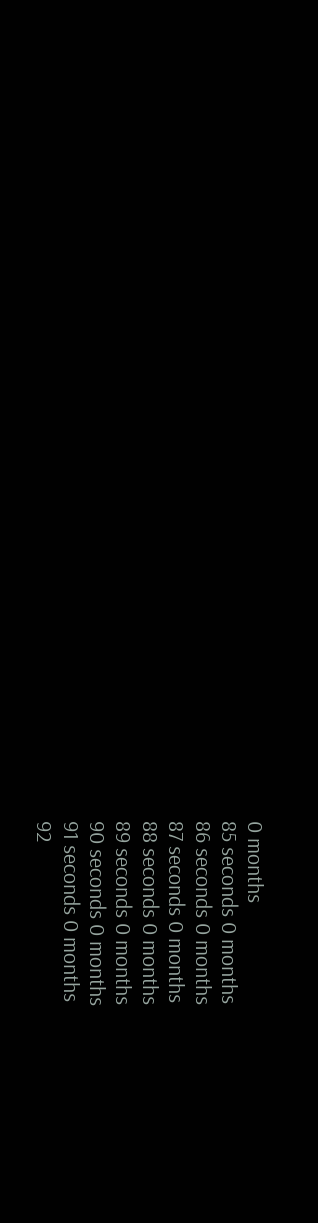0 months
85 seconds 0 months
86 seconds 0 months
87 seconds 0 months
88 seconds 0 months
89 seconds 0 months
90 seconds 0 months
91 seconds 0 months
92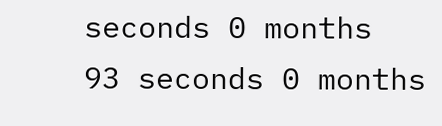seconds 0 months
93 seconds 0 months